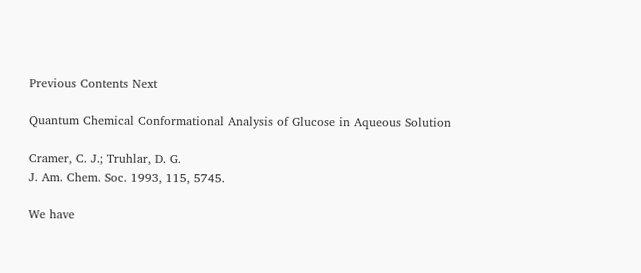Previous Contents Next

Quantum Chemical Conformational Analysis of Glucose in Aqueous Solution

Cramer, C. J.; Truhlar, D. G.
J. Am. Chem. Soc. 1993, 115, 5745.

We have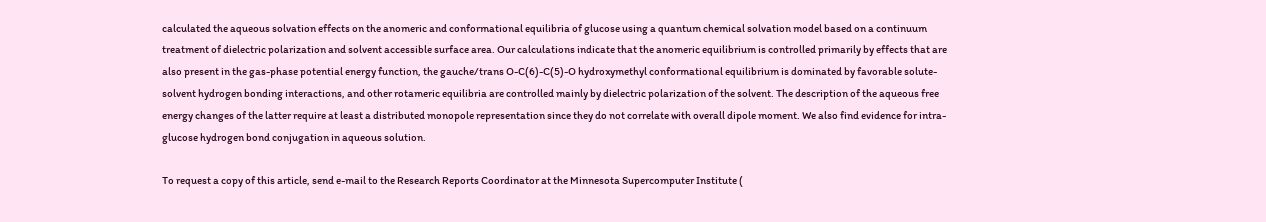calculated the aqueous solvation effects on the anomeric and conformational equilibria of glucose using a quantum chemical solvation model based on a continuum treatment of dielectric polarization and solvent accessible surface area. Our calculations indicate that the anomeric equilibrium is controlled primarily by effects that are also present in the gas-phase potential energy function, the gauche/trans O-C(6)-C(5)-O hydroxymethyl conformational equilibrium is dominated by favorable solute-solvent hydrogen bonding interactions, and other rotameric equilibria are controlled mainly by dielectric polarization of the solvent. The description of the aqueous free energy changes of the latter require at least a distributed monopole representation since they do not correlate with overall dipole moment. We also find evidence for intra-glucose hydrogen bond conjugation in aqueous solution.

To request a copy of this article, send e-mail to the Research Reports Coordinator at the Minnesota Supercomputer Institute (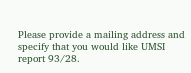Please provide a mailing address and specify that you would like UMSI report 93/28.